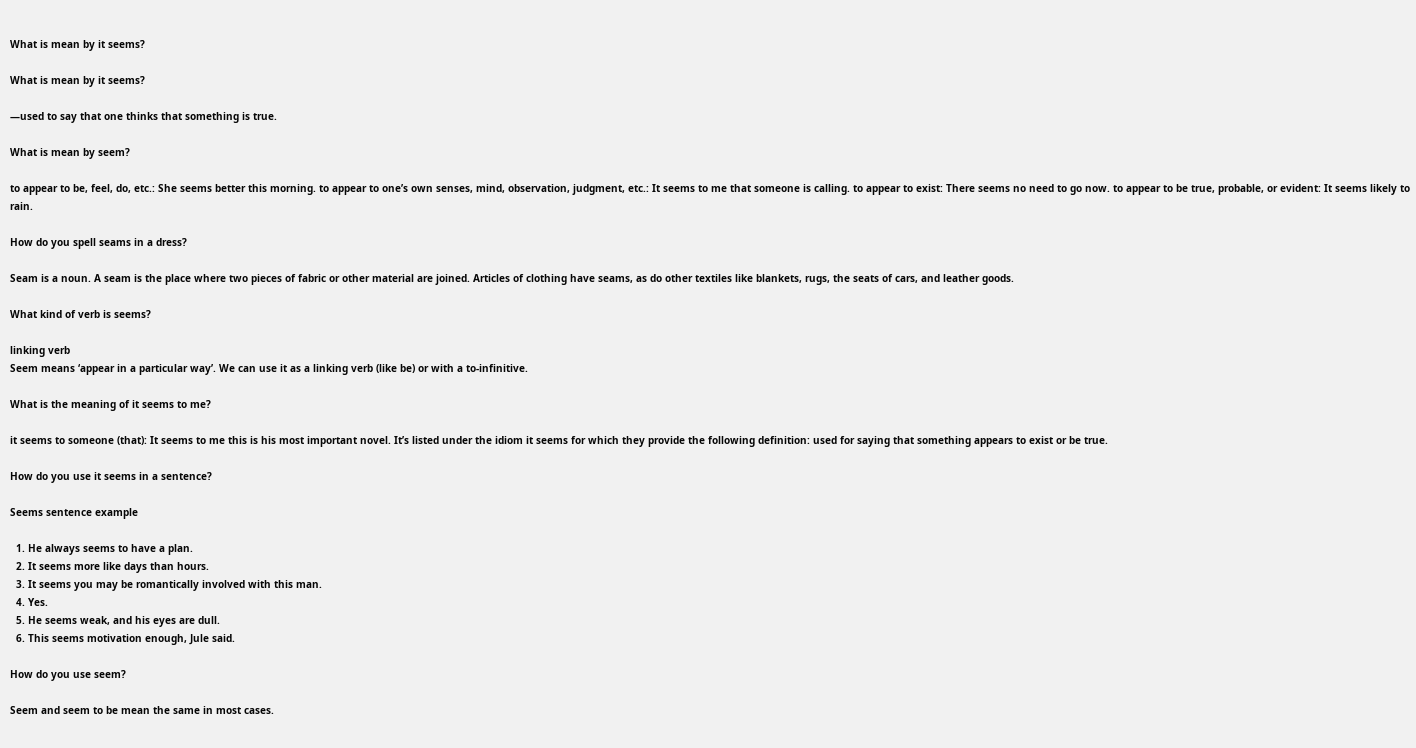What is mean by it seems?

What is mean by it seems?

—used to say that one thinks that something is true.

What is mean by seem?

to appear to be, feel, do, etc.: She seems better this morning. to appear to one’s own senses, mind, observation, judgment, etc.: It seems to me that someone is calling. to appear to exist: There seems no need to go now. to appear to be true, probable, or evident: It seems likely to rain.

How do you spell seams in a dress?

Seam is a noun. A seam is the place where two pieces of fabric or other material are joined. Articles of clothing have seams, as do other textiles like blankets, rugs, the seats of cars, and leather goods.

What kind of verb is seems?

linking verb
Seem means ‘appear in a particular way’. We can use it as a linking verb (like be) or with a to-infinitive.

What is the meaning of it seems to me?

it seems to someone (that): It seems to me this is his most important novel. It’s listed under the idiom it seems for which they provide the following definition: used for saying that something appears to exist or be true.

How do you use it seems in a sentence?

Seems sentence example

  1. He always seems to have a plan.
  2. It seems more like days than hours.
  3. It seems you may be romantically involved with this man.
  4. Yes.
  5. He seems weak, and his eyes are dull.
  6. This seems motivation enough, Jule said.

How do you use seem?

Seem and seem to be mean the same in most cases.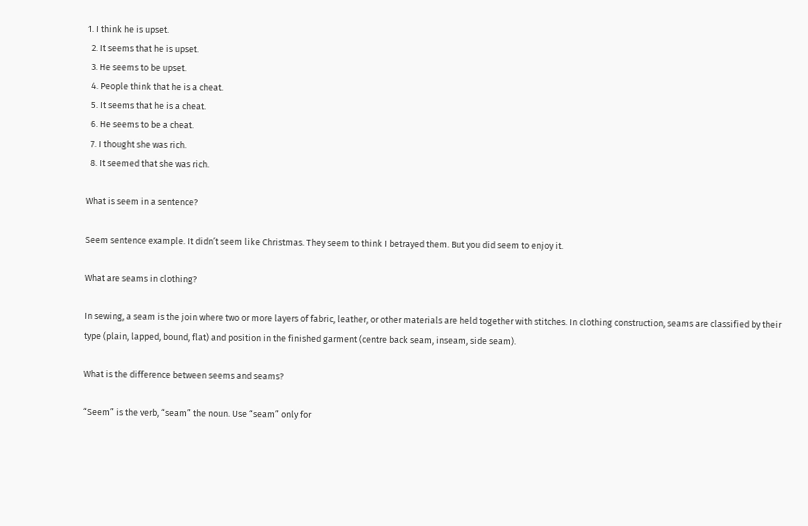1. I think he is upset.
  2. It seems that he is upset.
  3. He seems to be upset.
  4. People think that he is a cheat.
  5. It seems that he is a cheat.
  6. He seems to be a cheat.
  7. I thought she was rich.
  8. It seemed that she was rich.

What is seem in a sentence?

Seem sentence example. It didn’t seem like Christmas. They seem to think I betrayed them. But you did seem to enjoy it.

What are seams in clothing?

In sewing, a seam is the join where two or more layers of fabric, leather, or other materials are held together with stitches. In clothing construction, seams are classified by their type (plain, lapped, bound, flat) and position in the finished garment (centre back seam, inseam, side seam).

What is the difference between seems and seams?

“Seem” is the verb, “seam” the noun. Use “seam” only for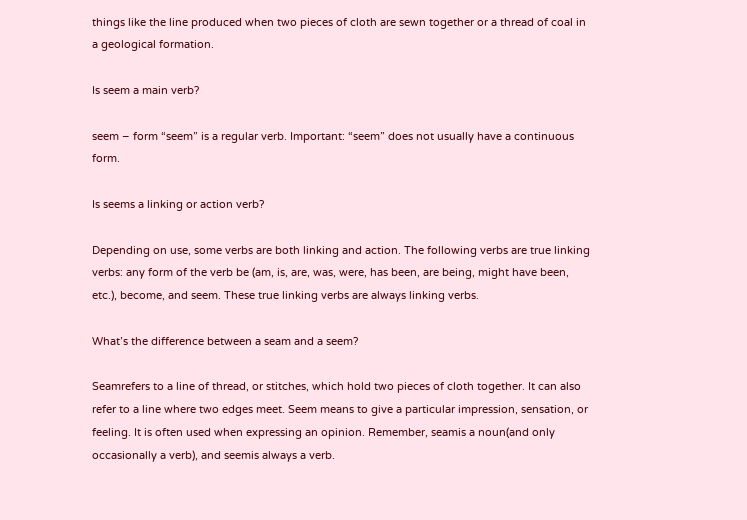things like the line produced when two pieces of cloth are sewn together or a thread of coal in a geological formation.

Is seem a main verb?

seem – form “seem” is a regular verb. Important: “seem” does not usually have a continuous form.

Is seems a linking or action verb?

Depending on use, some verbs are both linking and action. The following verbs are true linking verbs: any form of the verb be (am, is, are, was, were, has been, are being, might have been, etc.), become, and seem. These true linking verbs are always linking verbs.

What’s the difference between a seam and a seem?

Seamrefers to a line of thread, or stitches, which hold two pieces of cloth together. It can also refer to a line where two edges meet. Seem means to give a particular impression, sensation, or feeling. It is often used when expressing an opinion. Remember, seamis a noun(and only occasionally a verb), and seemis always a verb.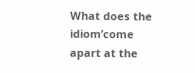What does the idiom’come apart at the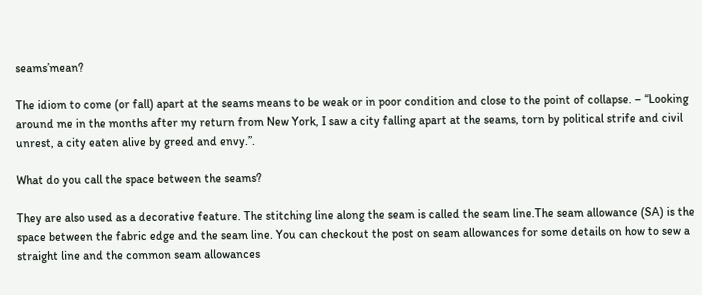seams’mean?

The idiom to come (or fall) apart at the seams means to be weak or in poor condition and close to the point of collapse. – “Looking around me in the months after my return from New York, I saw a city falling apart at the seams, torn by political strife and civil unrest, a city eaten alive by greed and envy.”.

What do you call the space between the seams?

They are also used as a decorative feature. The stitching line along the seam is called the seam line.The seam allowance (SA) is the space between the fabric edge and the seam line. You can checkout the post on seam allowances for some details on how to sew a straight line and the common seam allowances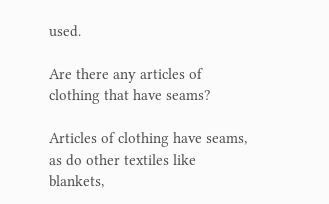used.

Are there any articles of clothing that have seams?

Articles of clothing have seams, as do other textiles like blankets,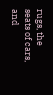rugs, the seats of cars, and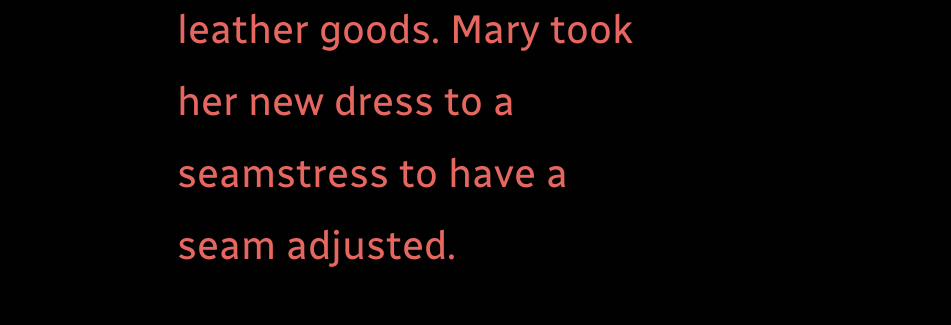leather goods. Mary took her new dress to a seamstress to have a seam adjusted.